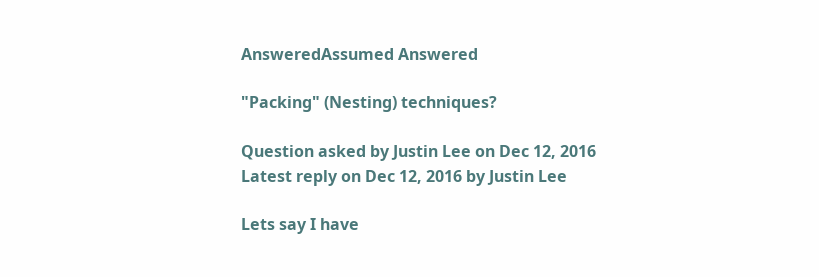AnsweredAssumed Answered

"Packing" (Nesting) techniques?

Question asked by Justin Lee on Dec 12, 2016
Latest reply on Dec 12, 2016 by Justin Lee

Lets say I have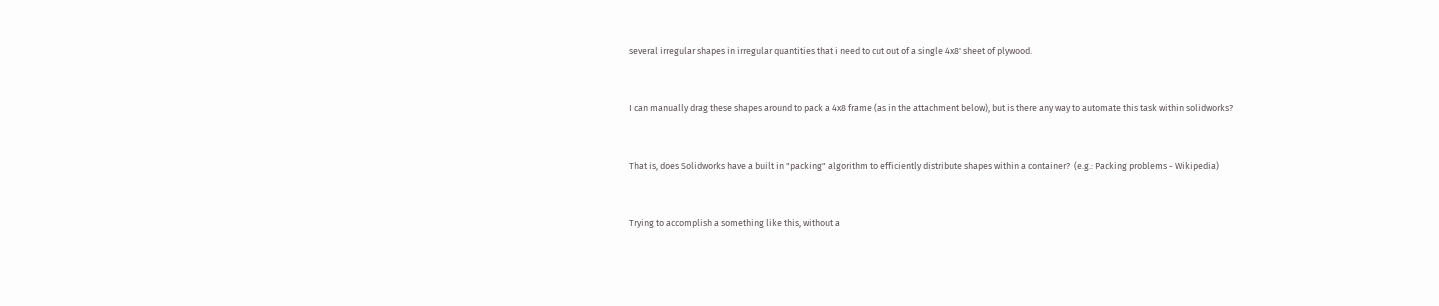several irregular shapes in irregular quantities that i need to cut out of a single 4x8' sheet of plywood.


I can manually drag these shapes around to pack a 4x8 frame (as in the attachment below), but is there any way to automate this task within solidworks?


That is, does Solidworks have a built in "packing" algorithm to efficiently distribute shapes within a container?  (e.g.: Packing problems - Wikipedia)


Trying to accomplish a something like this, without a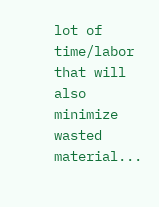lot of time/labor that will also minimize wasted material...